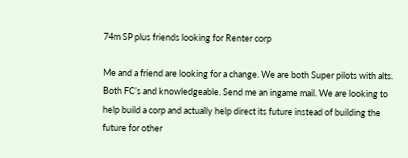74m SP plus friends looking for Renter corp

Me and a friend are looking for a change. We are both Super pilots with alts. Both FC’s and knowledgeable. Send me an ingame mail. We are looking to help build a corp and actually help direct its future instead of building the future for other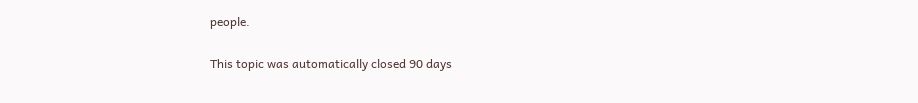people.


This topic was automatically closed 90 days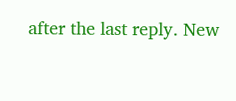after the last reply. New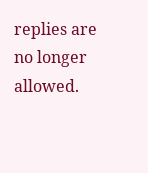replies are no longer allowed.